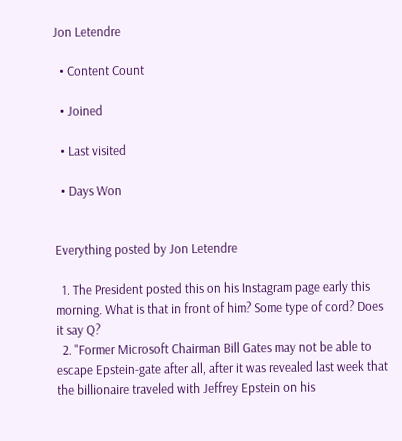Jon Letendre

  • Content Count

  • Joined

  • Last visited

  • Days Won


Everything posted by Jon Letendre

  1. The President posted this on his Instagram page early this morning. What is that in front of him? Some type of cord? Does it say Q?
  2. "Former Microsoft Chairman Bill Gates may not be able to escape Epstein-gate after all, after it was revealed last week that the billionaire traveled with Jeffrey Epstein on his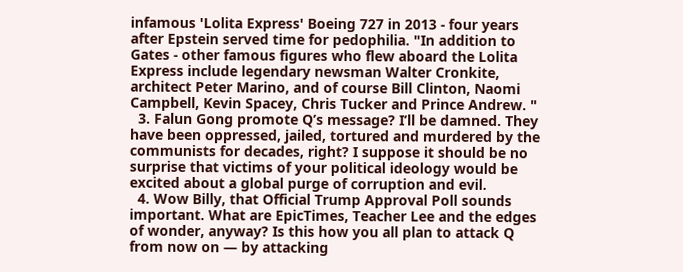infamous 'Lolita Express' Boeing 727 in 2013 - four years after Epstein served time for pedophilia. "In addition to Gates - other famous figures who flew aboard the Lolita Express include legendary newsman Walter Cronkite, architect Peter Marino, and of course Bill Clinton, Naomi Campbell, Kevin Spacey, Chris Tucker and Prince Andrew. "
  3. Falun Gong promote Q’s message? I’ll be damned. They have been oppressed, jailed, tortured and murdered by the communists for decades, right? I suppose it should be no surprise that victims of your political ideology would be excited about a global purge of corruption and evil.
  4. Wow Billy, that Official Trump Approval Poll sounds important. What are EpicTimes, Teacher Lee and the edges of wonder, anyway? Is this how you all plan to attack Q from now on — by attacking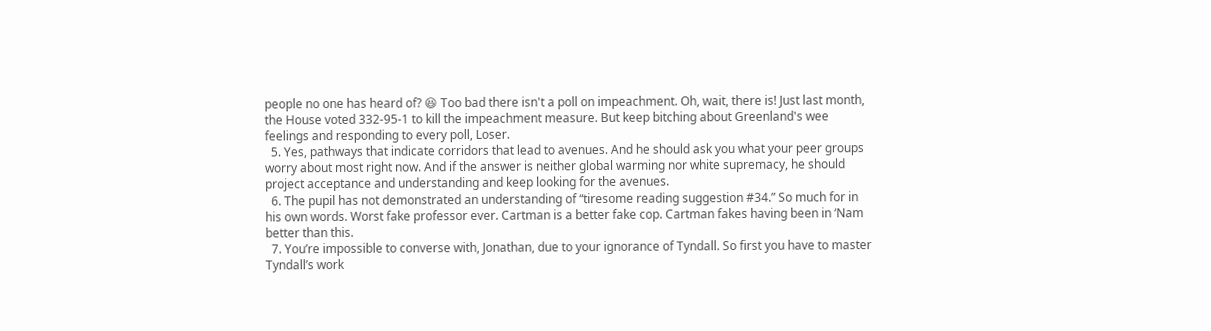people no one has heard of? 😆 Too bad there isn't a poll on impeachment. Oh, wait, there is! Just last month, the House voted 332-95-1 to kill the impeachment measure. But keep bitching about Greenland's wee feelings and responding to every poll, Loser.
  5. Yes, pathways that indicate corridors that lead to avenues. And he should ask you what your peer groups worry about most right now. And if the answer is neither global warming nor white supremacy, he should project acceptance and understanding and keep looking for the avenues.
  6. The pupil has not demonstrated an understanding of “tiresome reading suggestion #34.” So much for in his own words. Worst fake professor ever. Cartman is a better fake cop. Cartman fakes having been in ‘Nam better than this.
  7. You’re impossible to converse with, Jonathan, due to your ignorance of Tyndall. So first you have to master Tyndall’s work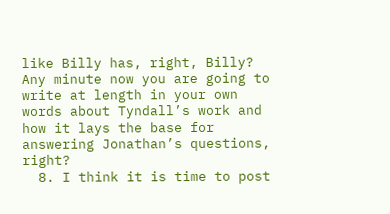like Billy has, right, Billy? Any minute now you are going to write at length in your own words about Tyndall’s work and how it lays the base for answering Jonathan’s questions, right?
  8. I think it is time to post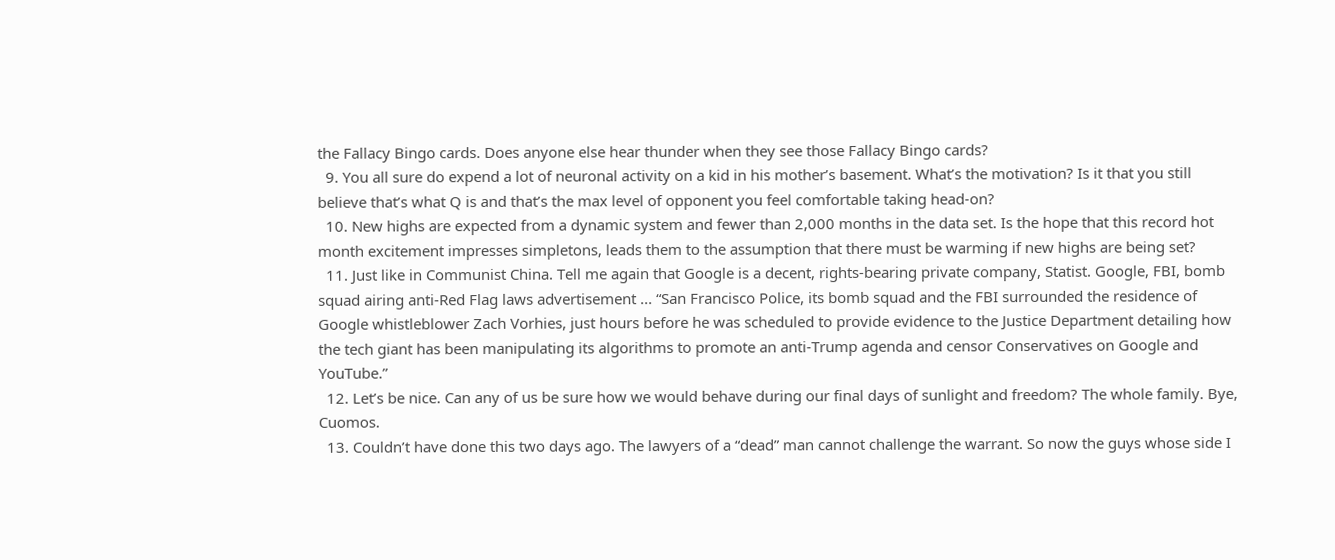the Fallacy Bingo cards. Does anyone else hear thunder when they see those Fallacy Bingo cards?
  9. You all sure do expend a lot of neuronal activity on a kid in his mother’s basement. What’s the motivation? Is it that you still believe that’s what Q is and that’s the max level of opponent you feel comfortable taking head-on?
  10. New highs are expected from a dynamic system and fewer than 2,000 months in the data set. Is the hope that this record hot month excitement impresses simpletons, leads them to the assumption that there must be warming if new highs are being set?
  11. Just like in Communist China. Tell me again that Google is a decent, rights-bearing private company, Statist. Google, FBI, bomb squad airing anti-Red Flag laws advertisement ... “San Francisco Police, its bomb squad and the FBI surrounded the residence of Google whistleblower Zach Vorhies, just hours before he was scheduled to provide evidence to the Justice Department detailing how the tech giant has been manipulating its algorithms to promote an anti-Trump agenda and censor Conservatives on Google and YouTube.”
  12. Let’s be nice. Can any of us be sure how we would behave during our final days of sunlight and freedom? The whole family. Bye, Cuomos.
  13. Couldn’t have done this two days ago. The lawyers of a “dead” man cannot challenge the warrant. So now the guys whose side I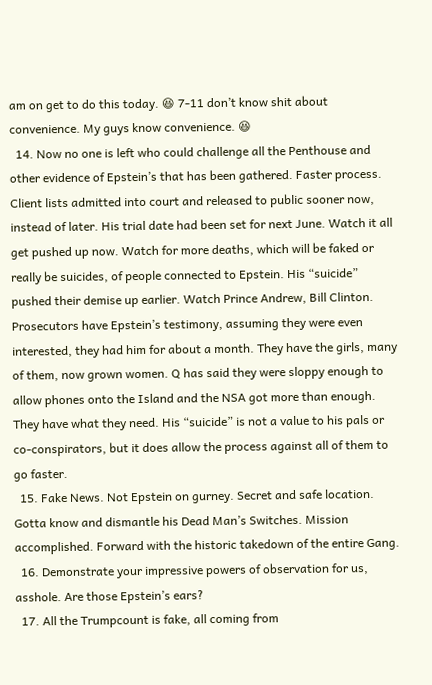am on get to do this today. 😆 7-11 don’t know shit about convenience. My guys know convenience. 😆
  14. Now no one is left who could challenge all the Penthouse and other evidence of Epstein’s that has been gathered. Faster process. Client lists admitted into court and released to public sooner now, instead of later. His trial date had been set for next June. Watch it all get pushed up now. Watch for more deaths, which will be faked or really be suicides, of people connected to Epstein. His “suicide” pushed their demise up earlier. Watch Prince Andrew, Bill Clinton. Prosecutors have Epstein’s testimony, assuming they were even interested, they had him for about a month. They have the girls, many of them, now grown women. Q has said they were sloppy enough to allow phones onto the Island and the NSA got more than enough. They have what they need. His “suicide” is not a value to his pals or co-conspirators, but it does allow the process against all of them to go faster.
  15. Fake News. Not Epstein on gurney. Secret and safe location. Gotta know and dismantle his Dead Man’s Switches. Mission accomplished. Forward with the historic takedown of the entire Gang.
  16. Demonstrate your impressive powers of observation for us, asshole. Are those Epstein’s ears?
  17. All the Trumpcount is fake, all coming from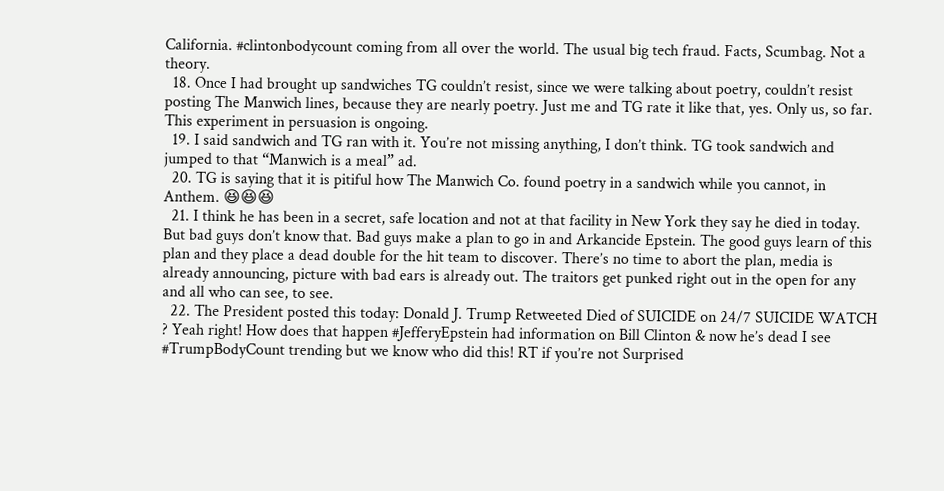California. #clintonbodycount coming from all over the world. The usual big tech fraud. Facts, Scumbag. Not a theory.
  18. Once I had brought up sandwiches TG couldn’t resist, since we were talking about poetry, couldn’t resist posting The Manwich lines, because they are nearly poetry. Just me and TG rate it like that, yes. Only us, so far. This experiment in persuasion is ongoing.
  19. I said sandwich and TG ran with it. You’re not missing anything, I don’t think. TG took sandwich and jumped to that “Manwich is a meal” ad.
  20. TG is saying that it is pitiful how The Manwich Co. found poetry in a sandwich while you cannot, in Anthem. 😆😆😆
  21. I think he has been in a secret, safe location and not at that facility in New York they say he died in today. But bad guys don’t know that. Bad guys make a plan to go in and Arkancide Epstein. The good guys learn of this plan and they place a dead double for the hit team to discover. There’s no time to abort the plan, media is already announcing, picture with bad ears is already out. The traitors get punked right out in the open for any and all who can see, to see.
  22. The President posted this today: Donald J. Trump Retweeted Died of SUICIDE on 24/7 SUICIDE WATCH ? Yeah right! How does that happen #JefferyEpstein had information on Bill Clinton & now he’s dead I see #TrumpBodyCount trending but we know who did this! RT if you’re not Surprised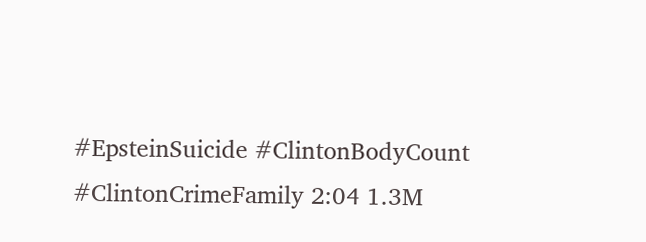#EpsteinSuicide #ClintonBodyCount #ClintonCrimeFamily 2:04 1.3M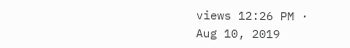views 12:26 PM · Aug 10, 2019